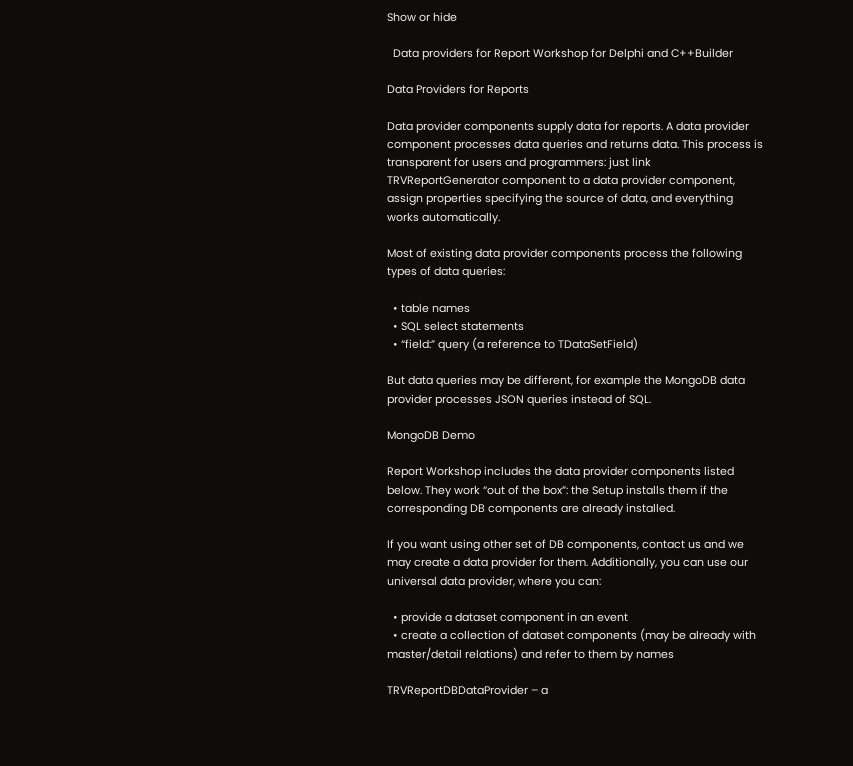Show or hide

  Data providers for Report Workshop for Delphi and C++Builder

Data Providers for Reports

Data provider components supply data for reports. A data provider component processes data queries and returns data. This process is transparent for users and programmers: just link TRVReportGenerator component to a data provider component, assign properties specifying the source of data, and everything works automatically.

Most of existing data provider components process the following types of data queries:

  • table names
  • SQL select statements
  • “field:” query (a reference to TDataSetField)

But data queries may be different, for example the MongoDB data provider processes JSON queries instead of SQL.

MongoDB Demo

Report Workshop includes the data provider components listed below. They work “out of the box”: the Setup installs them if the corresponding DB components are already installed.

If you want using other set of DB components, contact us and we may create a data provider for them. Additionally, you can use our universal data provider, where you can:

  • provide a dataset component in an event
  • create a collection of dataset components (may be already with master/detail relations) and refer to them by names

TRVReportDBDataProvider – a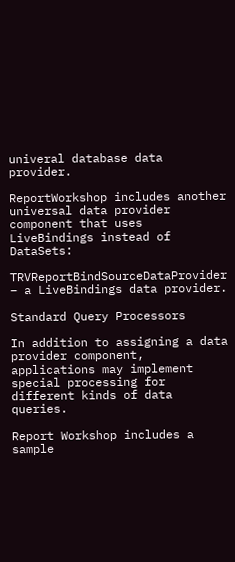univeral database data provider.

ReportWorkshop includes another universal data provider component that uses LiveBindings instead of DataSets:

TRVReportBindSourceDataProvider – a LiveBindings data provider.

Standard Query Processors

In addition to assigning a data provider component, applications may implement special processing for different kinds of data queries.

Report Workshop includes a sample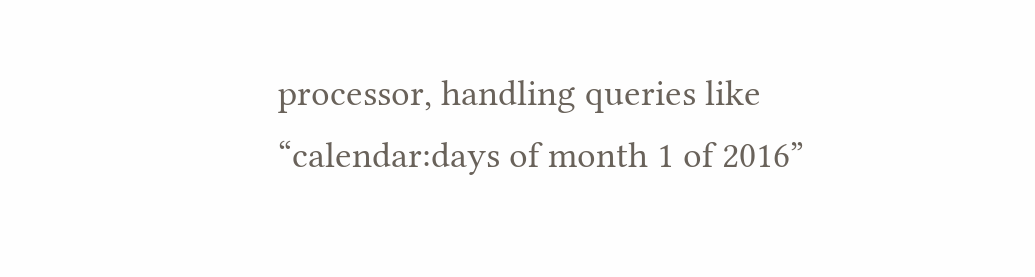processor, handling queries like “calendar:days of month 1 of 2016”